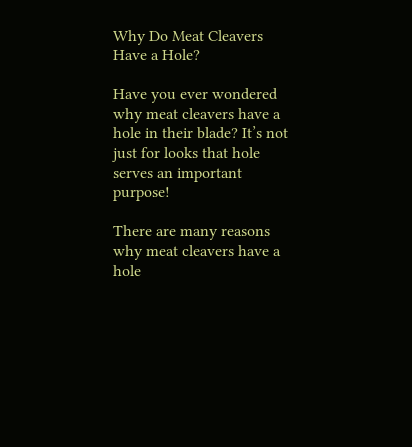Why Do Meat Cleavers Have a Hole?

Have you ever wondered why meat cleavers have a hole in their blade? It’s not just for looks that hole serves an important purpose!

There are many reasons why meat cleavers have a hole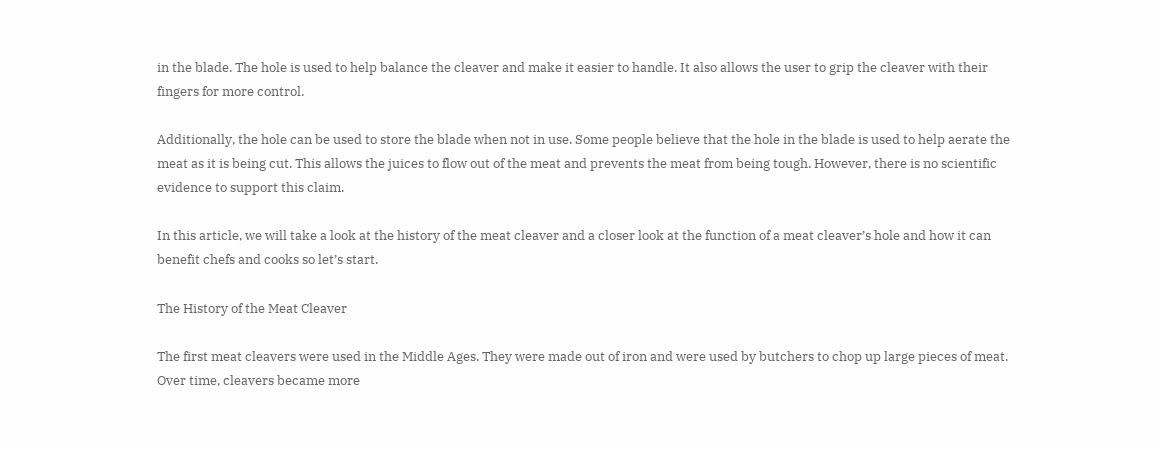in the blade. The hole is used to help balance the cleaver and make it easier to handle. It also allows the user to grip the cleaver with their fingers for more control.

Additionally, the hole can be used to store the blade when not in use. Some people believe that the hole in the blade is used to help aerate the meat as it is being cut. This allows the juices to flow out of the meat and prevents the meat from being tough. However, there is no scientific evidence to support this claim.

In this article, we will take a look at the history of the meat cleaver and a closer look at the function of a meat cleaver’s hole and how it can benefit chefs and cooks so let’s start.

The History of the Meat Cleaver

The first meat cleavers were used in the Middle Ages. They were made out of iron and were used by butchers to chop up large pieces of meat. Over time, cleavers became more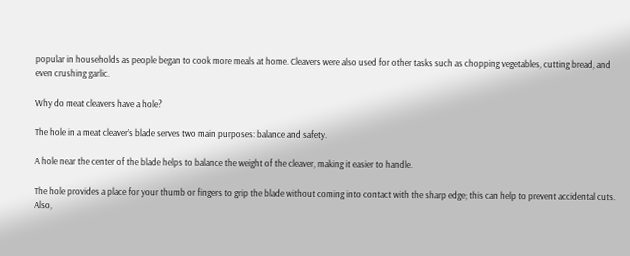popular in households as people began to cook more meals at home. Cleavers were also used for other tasks such as chopping vegetables, cutting bread, and even crushing garlic.

Why do meat cleavers have a hole?

The hole in a meat cleaver’s blade serves two main purposes: balance and safety.

A hole near the center of the blade helps to balance the weight of the cleaver, making it easier to handle.

The hole provides a place for your thumb or fingers to grip the blade without coming into contact with the sharp edge; this can help to prevent accidental cuts. Also,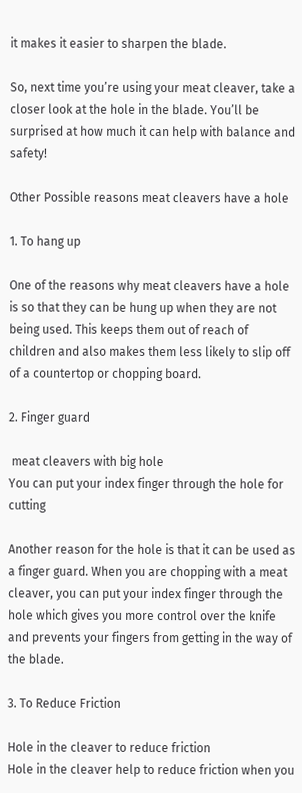it makes it easier to sharpen the blade.

So, next time you’re using your meat cleaver, take a closer look at the hole in the blade. You’ll be surprised at how much it can help with balance and safety!

Other Possible reasons meat cleavers have a hole

1. To hang up

One of the reasons why meat cleavers have a hole is so that they can be hung up when they are not being used. This keeps them out of reach of children and also makes them less likely to slip off of a countertop or chopping board.

2. Finger guard

 meat cleavers with big hole
You can put your index finger through the hole for cutting

Another reason for the hole is that it can be used as a finger guard. When you are chopping with a meat cleaver, you can put your index finger through the hole which gives you more control over the knife and prevents your fingers from getting in the way of the blade.

3. To Reduce Friction

Hole in the cleaver to reduce friction
Hole in the cleaver help to reduce friction when you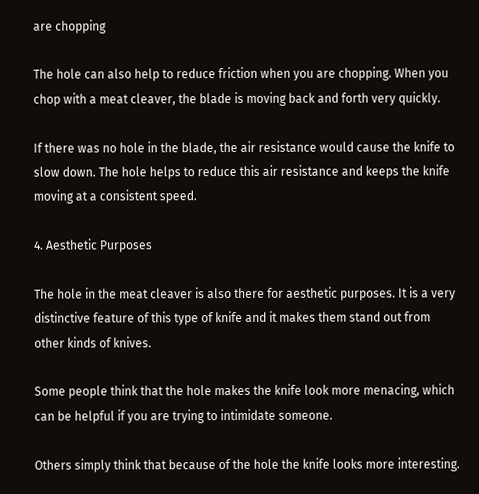are chopping

The hole can also help to reduce friction when you are chopping. When you chop with a meat cleaver, the blade is moving back and forth very quickly.

If there was no hole in the blade, the air resistance would cause the knife to slow down. The hole helps to reduce this air resistance and keeps the knife moving at a consistent speed.

4. Aesthetic Purposes

The hole in the meat cleaver is also there for aesthetic purposes. It is a very distinctive feature of this type of knife and it makes them stand out from other kinds of knives.

Some people think that the hole makes the knife look more menacing, which can be helpful if you are trying to intimidate someone.

Others simply think that because of the hole the knife looks more interesting.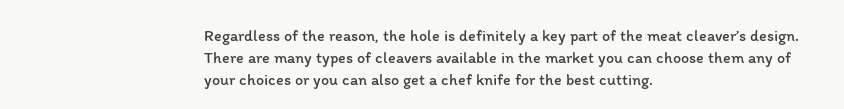Regardless of the reason, the hole is definitely a key part of the meat cleaver’s design. There are many types of cleavers available in the market you can choose them any of your choices or you can also get a chef knife for the best cutting.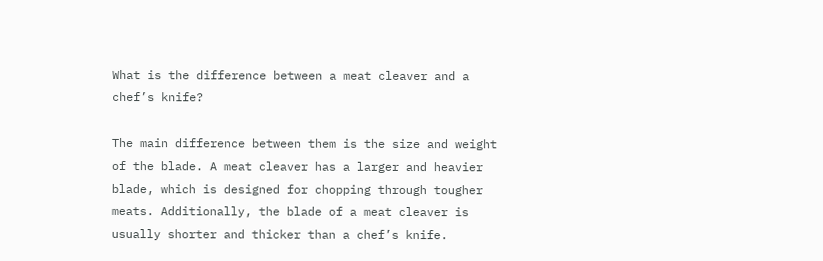What is the difference between a meat cleaver and a chef’s knife?

The main difference between them is the size and weight of the blade. A meat cleaver has a larger and heavier blade, which is designed for chopping through tougher meats. Additionally, the blade of a meat cleaver is usually shorter and thicker than a chef’s knife.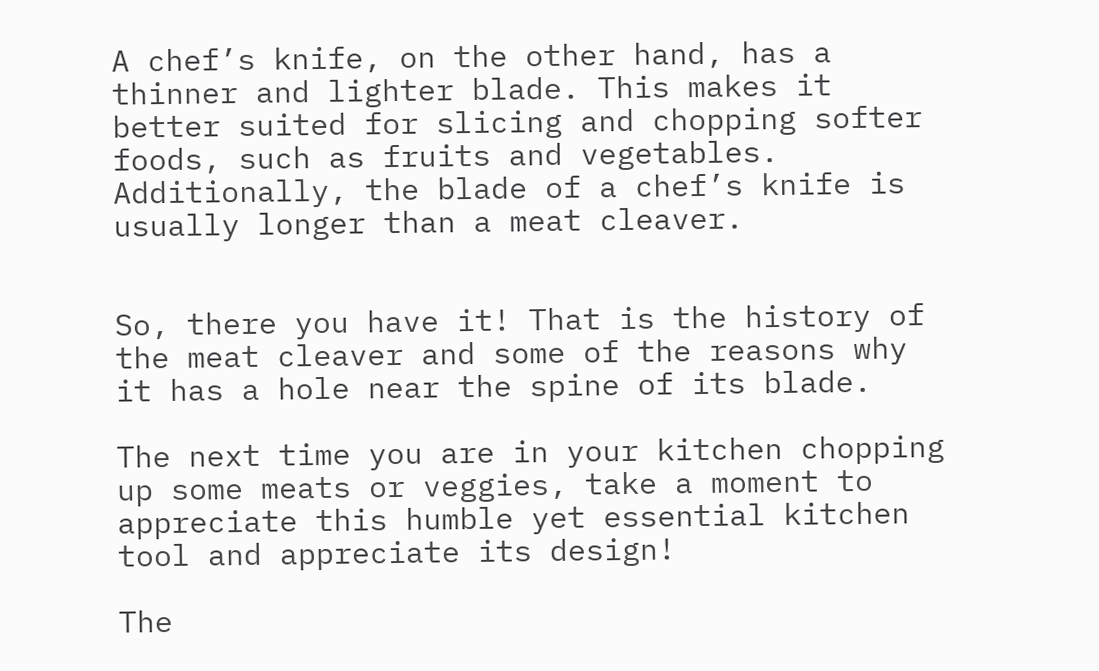A chef’s knife, on the other hand, has a thinner and lighter blade. This makes it better suited for slicing and chopping softer foods, such as fruits and vegetables. Additionally, the blade of a chef’s knife is usually longer than a meat cleaver.


So, there you have it! That is the history of the meat cleaver and some of the reasons why it has a hole near the spine of its blade.

The next time you are in your kitchen chopping up some meats or veggies, take a moment to appreciate this humble yet essential kitchen tool and appreciate its design!

The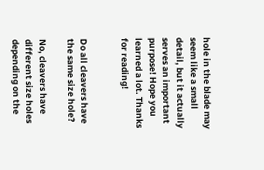hole in the blade may seem like a small detail, but it actually serves an important purpose! Hope you learned a lot. Thanks for reading!


Do all cleavers have the same size hole?

No, cleavers have different size holes depending on the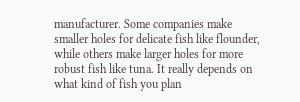manufacturer. Some companies make smaller holes for delicate fish like flounder, while others make larger holes for more robust fish like tuna. It really depends on what kind of fish you plan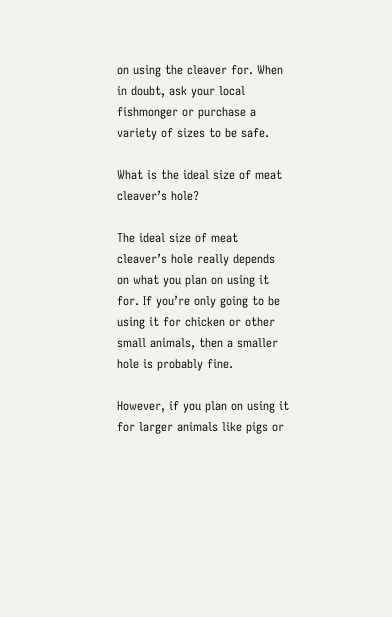on using the cleaver for. When in doubt, ask your local fishmonger or purchase a variety of sizes to be safe.

What is the ideal size of meat cleaver’s hole?

The ideal size of meat cleaver’s hole really depends on what you plan on using it for. If you’re only going to be using it for chicken or other small animals, then a smaller hole is probably fine.

However, if you plan on using it for larger animals like pigs or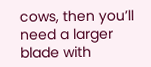cows, then you’ll need a larger blade with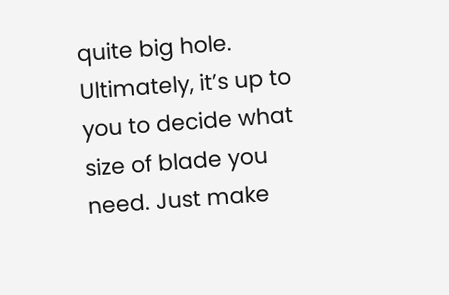quite big hole. Ultimately, it’s up to you to decide what size of blade you need. Just make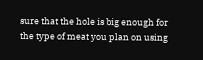sure that the hole is big enough for the type of meat you plan on using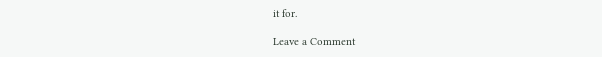it for.

Leave a Comment